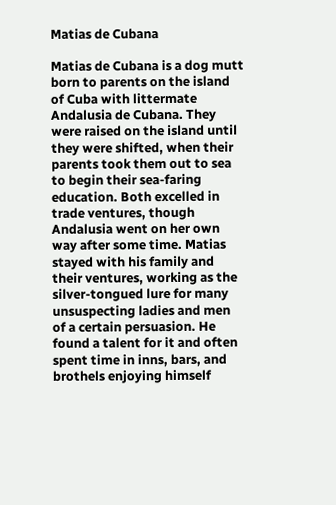Matias de Cubana

Matias de Cubana is a dog mutt born to parents on the island of Cuba with littermate Andalusia de Cubana. They were raised on the island until they were shifted, when their parents took them out to sea to begin their sea-faring education. Both excelled in trade ventures, though Andalusia went on her own way after some time. Matias stayed with his family and their ventures, working as the silver-tongued lure for many unsuspecting ladies and men of a certain persuasion. He found a talent for it and often spent time in inns, bars, and brothels enjoying himself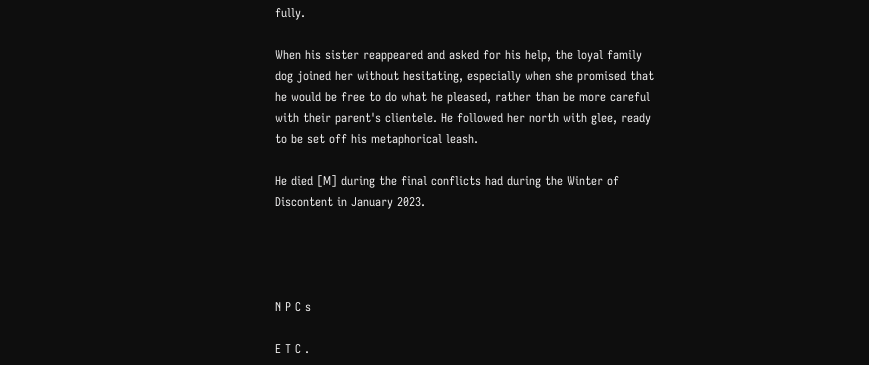fully.

When his sister reappeared and asked for his help, the loyal family dog joined her without hesitating, especially when she promised that he would be free to do what he pleased, rather than be more careful with their parent's clientele. He followed her north with glee, ready to be set off his metaphorical leash.

He died [M] during the final conflicts had during the Winter of Discontent in January 2023.




N P C s

E T C .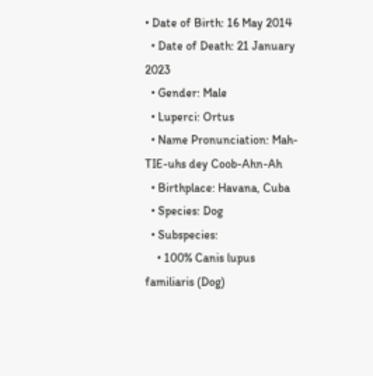• Date of Birth: 16 May 2014
  • Date of Death: 21 January 2023
  • Gender: Male
  • Luperci: Ortus
  • Name Pronunciation: Mah-TIE-uhs dey Coob-Ahn-Ah
  • Birthplace: Havana, Cuba
  • Species: Dog
  • Subspecies:
    • 100% Canis lupus familiaris (Dog)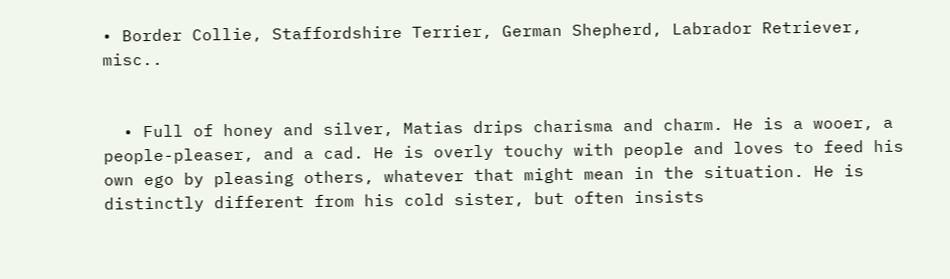• Border Collie, Staffordshire Terrier, German Shepherd, Labrador Retriever, misc..


  • Full of honey and silver, Matias drips charisma and charm. He is a wooer, a people-pleaser, and a cad. He is overly touchy with people and loves to feed his own ego by pleasing others, whatever that might mean in the situation. He is distinctly different from his cold sister, but often insists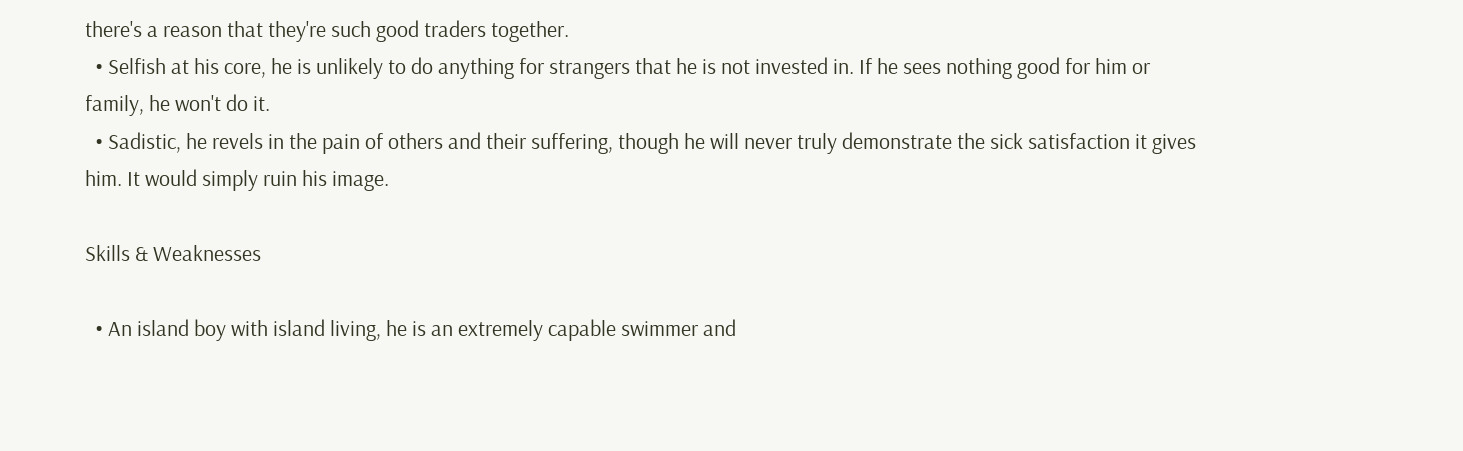there's a reason that they're such good traders together.
  • Selfish at his core, he is unlikely to do anything for strangers that he is not invested in. If he sees nothing good for him or family, he won't do it.
  • Sadistic, he revels in the pain of others and their suffering, though he will never truly demonstrate the sick satisfaction it gives him. It would simply ruin his image.

Skills & Weaknesses

  • An island boy with island living, he is an extremely capable swimmer and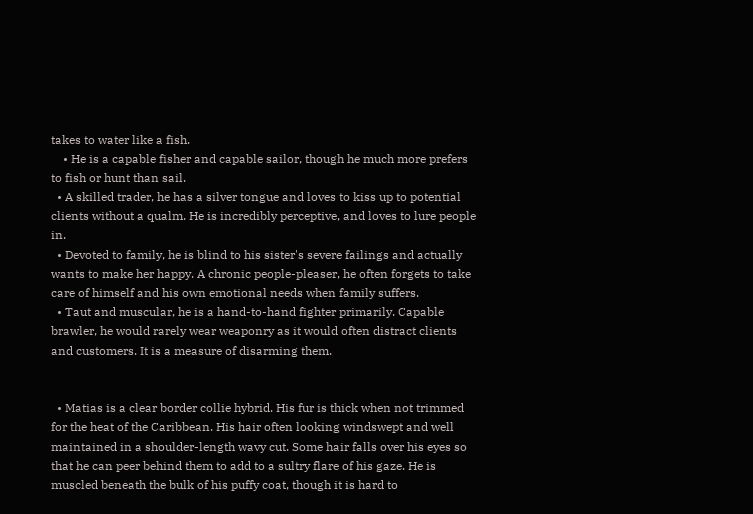takes to water like a fish.
    • He is a capable fisher and capable sailor, though he much more prefers to fish or hunt than sail.
  • A skilled trader, he has a silver tongue and loves to kiss up to potential clients without a qualm. He is incredibly perceptive, and loves to lure people in.
  • Devoted to family, he is blind to his sister's severe failings and actually wants to make her happy. A chronic people-pleaser, he often forgets to take care of himself and his own emotional needs when family suffers.
  • Taut and muscular, he is a hand-to-hand fighter primarily. Capable brawler, he would rarely wear weaponry as it would often distract clients and customers. It is a measure of disarming them.


  • Matias is a clear border collie hybrid. His fur is thick when not trimmed for the heat of the Caribbean. His hair often looking windswept and well maintained in a shoulder-length wavy cut. Some hair falls over his eyes so that he can peer behind them to add to a sultry flare of his gaze. He is muscled beneath the bulk of his puffy coat, though it is hard to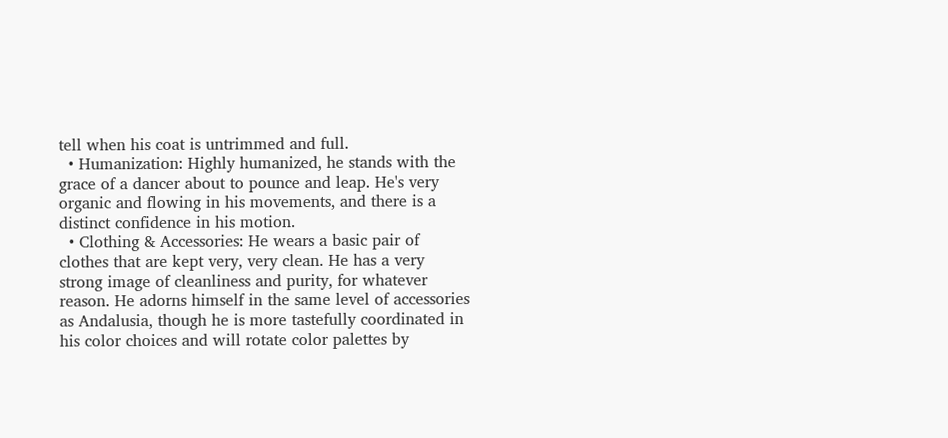tell when his coat is untrimmed and full.
  • Humanization: Highly humanized, he stands with the grace of a dancer about to pounce and leap. He's very organic and flowing in his movements, and there is a distinct confidence in his motion.
  • Clothing & Accessories: He wears a basic pair of clothes that are kept very, very clean. He has a very strong image of cleanliness and purity, for whatever reason. He adorns himself in the same level of accessories as Andalusia, though he is more tastefully coordinated in his color choices and will rotate color palettes by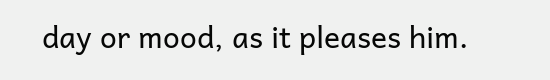day or mood, as it pleases him.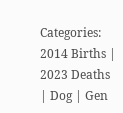Categories: 2014 Births | 2023 Deaths | Dog | Gen